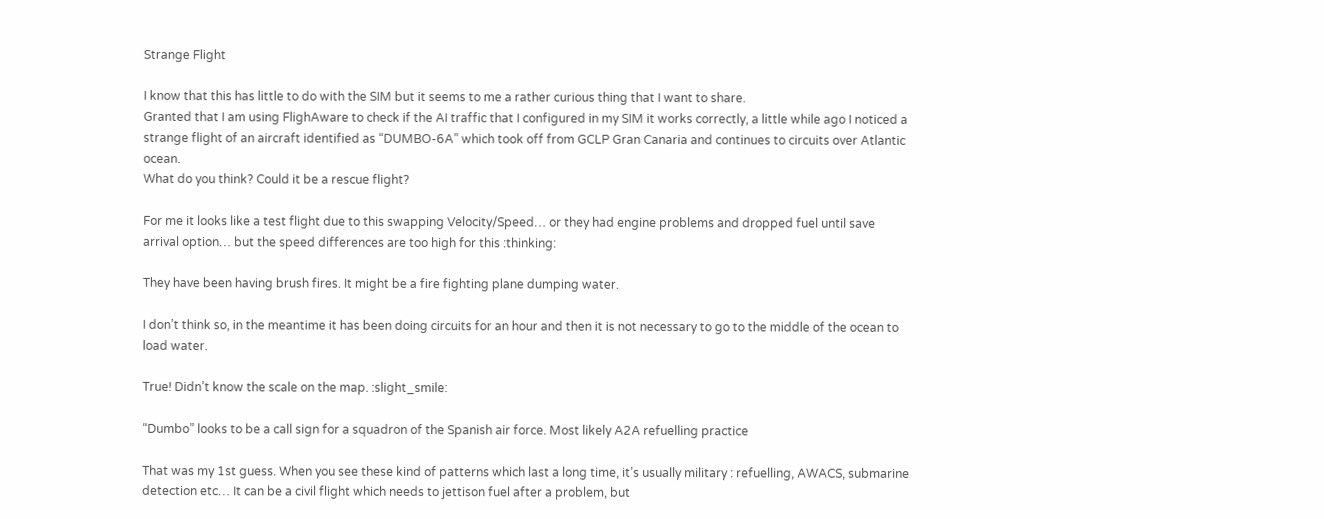Strange Flight

I know that this has little to do with the SIM but it seems to me a rather curious thing that I want to share.
Granted that I am using FlighAware to check if the AI traffic that I configured in my SIM it works correctly, a little while ago I noticed a strange flight of an aircraft identified as “DUMBO-6A” which took off from GCLP Gran Canaria and continues to circuits over Atlantic ocean.
What do you think? Could it be a rescue flight?

For me it looks like a test flight due to this swapping Velocity/Speed… or they had engine problems and dropped fuel until save arrival option… but the speed differences are too high for this :thinking:

They have been having brush fires. It might be a fire fighting plane dumping water.

I don’t think so, in the meantime it has been doing circuits for an hour and then it is not necessary to go to the middle of the ocean to load water.

True! Didn’t know the scale on the map. :slight_smile:

“Dumbo” looks to be a call sign for a squadron of the Spanish air force. Most likely A2A refuelling practice

That was my 1st guess. When you see these kind of patterns which last a long time, it’s usually military : refuelling, AWACS, submarine detection etc… It can be a civil flight which needs to jettison fuel after a problem, but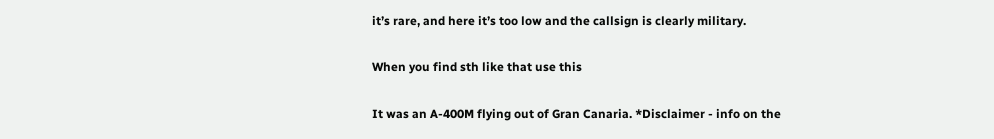it’s rare, and here it’s too low and the callsign is clearly military.

When you find sth like that use this

It was an A-400M flying out of Gran Canaria. *Disclaimer - info on the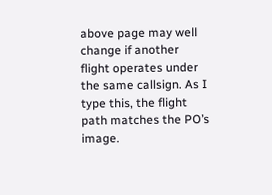above page may well change if another flight operates under the same callsign. As I type this, the flight path matches the PO’s image.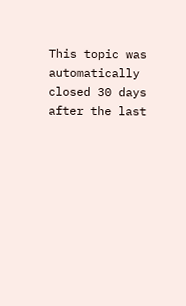This topic was automatically closed 30 days after the last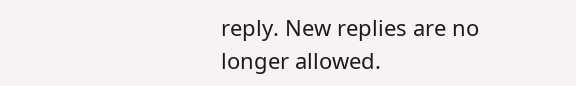reply. New replies are no longer allowed.